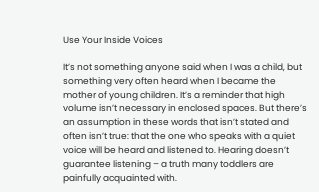Use Your Inside Voices

It’s not something anyone said when I was a child, but something very often heard when I became the mother of young children. It’s a reminder that high volume isn’t necessary in enclosed spaces. But there’s an assumption in these words that isn’t stated and often isn’t true: that the one who speaks with a quiet voice will be heard and listened to. Hearing doesn’t guarantee listening – a truth many toddlers are painfully acquainted with.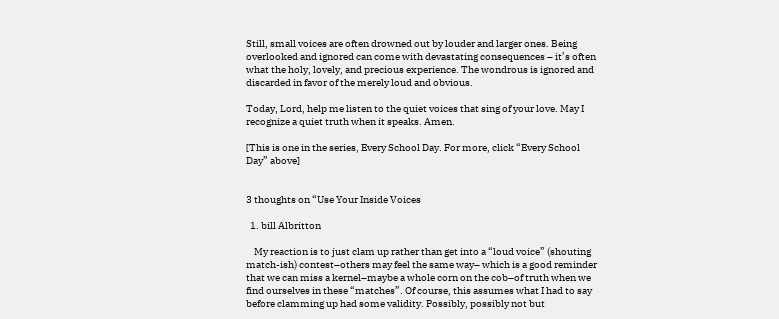Still, small voices are often drowned out by louder and larger ones. Being overlooked and ignored can come with devastating consequences – it’s often what the holy, lovely, and precious experience. The wondrous is ignored and discarded in favor of the merely loud and obvious.

Today, Lord, help me listen to the quiet voices that sing of your love. May I recognize a quiet truth when it speaks. Amen.

[This is one in the series, Every School Day. For more, click “Every School Day” above]


3 thoughts on “Use Your Inside Voices

  1. bill Albritton

    My reaction is to just clam up rather than get into a “loud voice” (shouting match-ish) contest–others may feel the same way– which is a good reminder that we can miss a kernel–maybe a whole corn on the cob–of truth when we find ourselves in these “matches”. Of course, this assumes what I had to say before clamming up had some validity. Possibly, possibly not but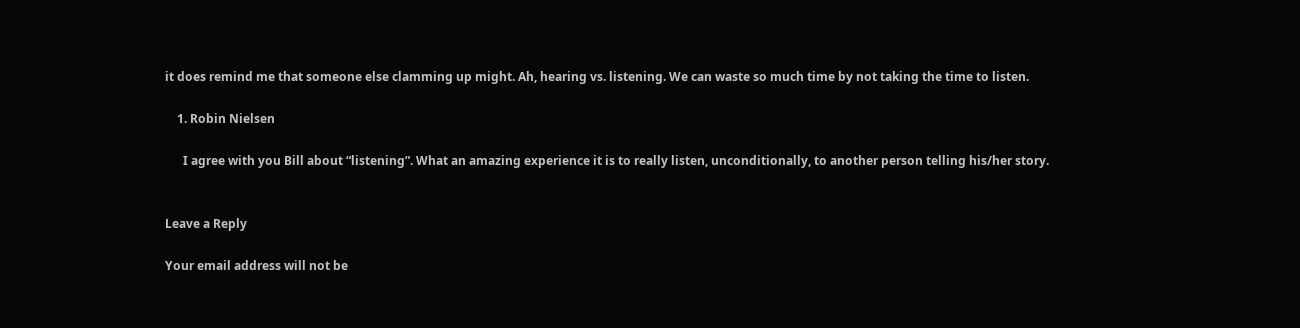it does remind me that someone else clamming up might. Ah, hearing vs. listening. We can waste so much time by not taking the time to listen.

    1. Robin Nielsen

      I agree with you Bill about “listening”. What an amazing experience it is to really listen, unconditionally, to another person telling his/her story.


Leave a Reply

Your email address will not be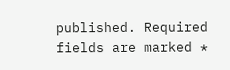published. Required fields are marked *